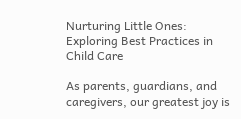Nurturing Little Ones: Exploring Best Practices in Child Care

As parents, guardians, and caregivers, our greatest joy is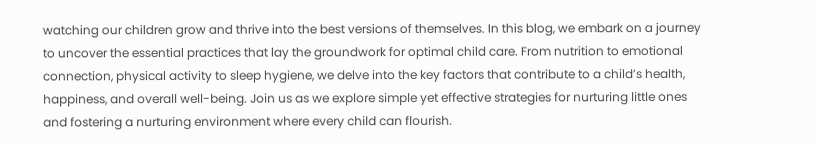watching our children grow and thrive into the best versions of themselves. In this blog, we embark on a journey to uncover the essential practices that lay the groundwork for optimal child care. From nutrition to emotional connection, physical activity to sleep hygiene, we delve into the key factors that contribute to a child’s health, happiness, and overall well-being. Join us as we explore simple yet effective strategies for nurturing little ones and fostering a nurturing environment where every child can flourish.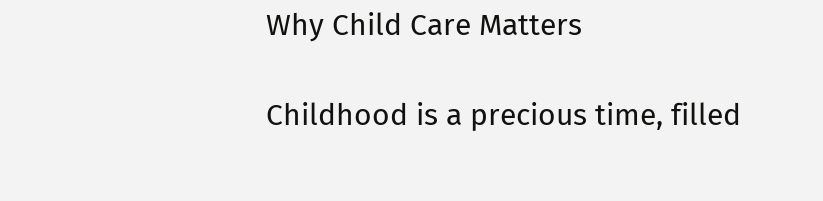Why Child Care Matters

Childhood is a precious time, filled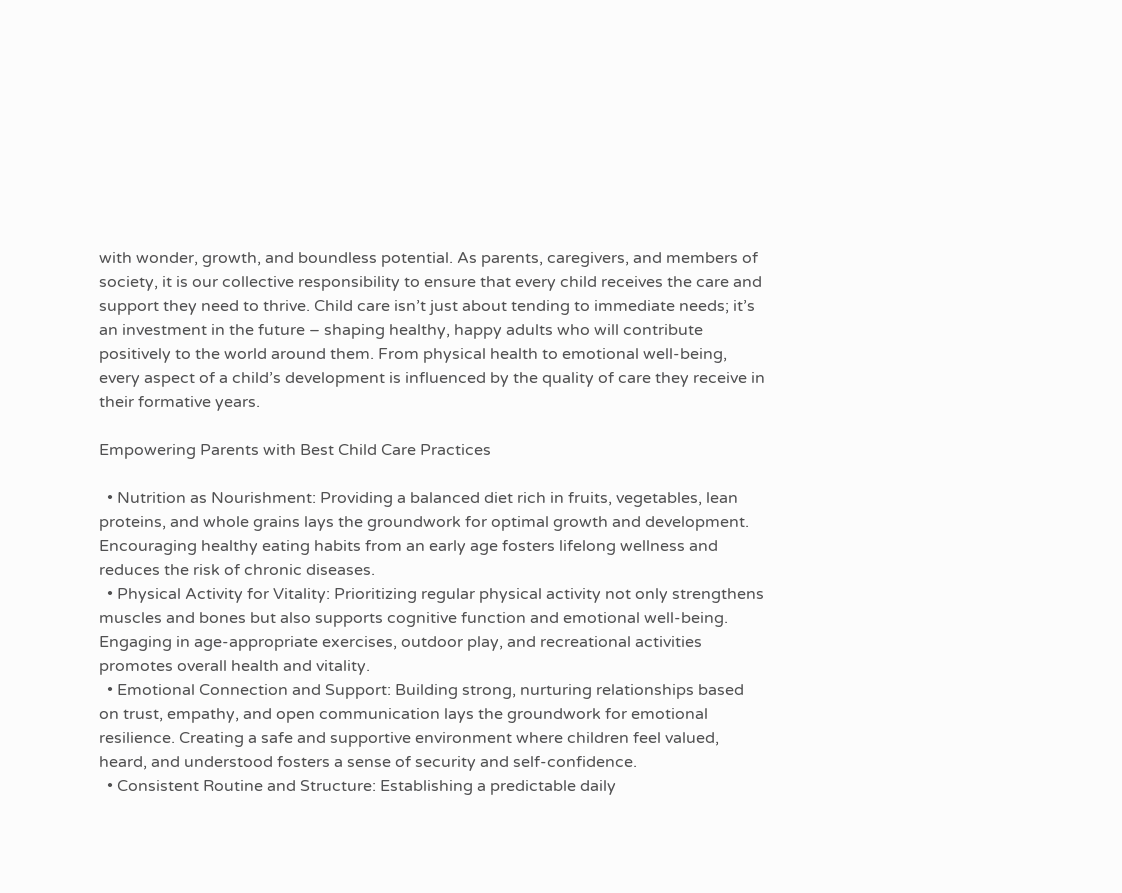with wonder, growth, and boundless potential. As parents, caregivers, and members of society, it is our collective responsibility to ensure that every child receives the care and support they need to thrive. Child care isn’t just about tending to immediate needs; it’s an investment in the future – shaping healthy, happy adults who will contribute positively to the world around them. From physical health to emotional well-being, every aspect of a child’s development is influenced by the quality of care they receive in their formative years.

Empowering Parents with Best Child Care Practices

  • Nutrition as Nourishment: Providing a balanced diet rich in fruits, vegetables, lean proteins, and whole grains lays the groundwork for optimal growth and development. Encouraging healthy eating habits from an early age fosters lifelong wellness and reduces the risk of chronic diseases.
  • Physical Activity for Vitality: Prioritizing regular physical activity not only strengthens muscles and bones but also supports cognitive function and emotional well-being. Engaging in age-appropriate exercises, outdoor play, and recreational activities promotes overall health and vitality.
  • Emotional Connection and Support: Building strong, nurturing relationships based on trust, empathy, and open communication lays the groundwork for emotional resilience. Creating a safe and supportive environment where children feel valued, heard, and understood fosters a sense of security and self-confidence.
  • Consistent Routine and Structure: Establishing a predictable daily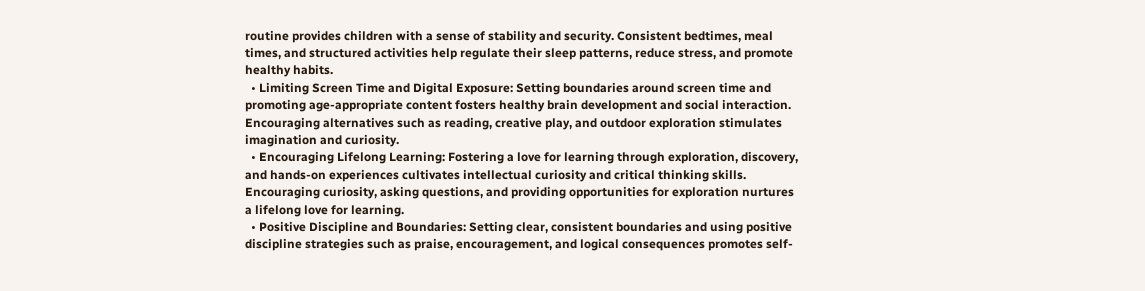routine provides children with a sense of stability and security. Consistent bedtimes, meal times, and structured activities help regulate their sleep patterns, reduce stress, and promote healthy habits.
  • Limiting Screen Time and Digital Exposure: Setting boundaries around screen time and promoting age-appropriate content fosters healthy brain development and social interaction. Encouraging alternatives such as reading, creative play, and outdoor exploration stimulates imagination and curiosity.
  • Encouraging Lifelong Learning: Fostering a love for learning through exploration, discovery, and hands-on experiences cultivates intellectual curiosity and critical thinking skills. Encouraging curiosity, asking questions, and providing opportunities for exploration nurtures a lifelong love for learning.
  • Positive Discipline and Boundaries: Setting clear, consistent boundaries and using positive discipline strategies such as praise, encouragement, and logical consequences promotes self-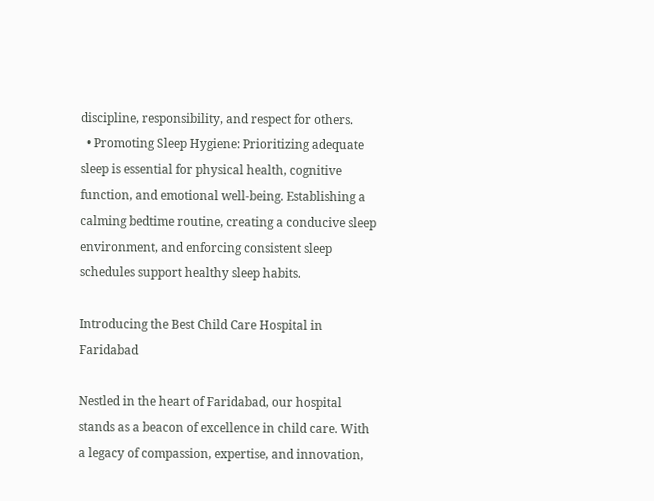discipline, responsibility, and respect for others.
  • Promoting Sleep Hygiene: Prioritizing adequate sleep is essential for physical health, cognitive function, and emotional well-being. Establishing a calming bedtime routine, creating a conducive sleep environment, and enforcing consistent sleep schedules support healthy sleep habits.

Introducing the Best Child Care Hospital in Faridabad

Nestled in the heart of Faridabad, our hospital stands as a beacon of excellence in child care. With a legacy of compassion, expertise, and innovation,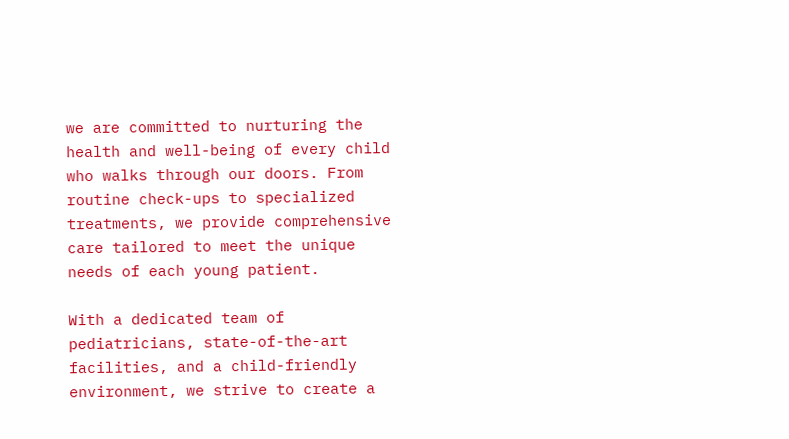we are committed to nurturing the health and well-being of every child who walks through our doors. From routine check-ups to specialized treatments, we provide comprehensive care tailored to meet the unique needs of each young patient.

With a dedicated team of pediatricians, state-of-the-art facilities, and a child-friendly environment, we strive to create a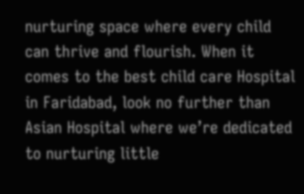nurturing space where every child can thrive and flourish. When it comes to the best child care Hospital in Faridabad, look no further than Asian Hospital where we’re dedicated to nurturing little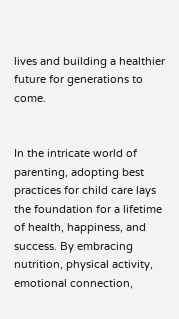lives and building a healthier future for generations to come.


In the intricate world of parenting, adopting best practices for child care lays the foundation for a lifetime of health, happiness, and success. By embracing nutrition, physical activity, emotional connection,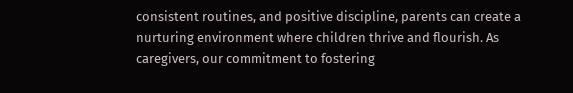consistent routines, and positive discipline, parents can create a nurturing environment where children thrive and flourish. As caregivers, our commitment to fostering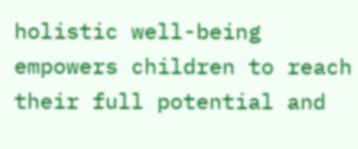holistic well-being empowers children to reach their full potential and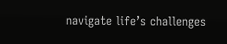navigate life’s challenges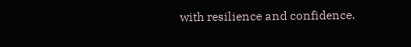with resilience and confidence.